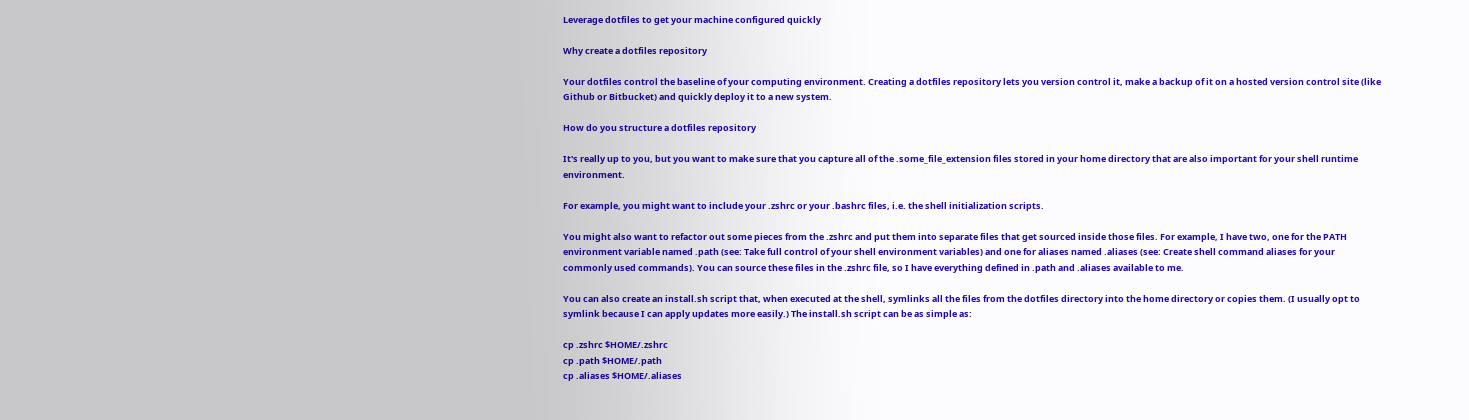Leverage dotfiles to get your machine configured quickly

Why create a dotfiles repository

Your dotfiles control the baseline of your computing environment. Creating a dotfiles repository lets you version control it, make a backup of it on a hosted version control site (like Github or Bitbucket) and quickly deploy it to a new system.

How do you structure a dotfiles repository

It's really up to you, but you want to make sure that you capture all of the .some_file_extension files stored in your home directory that are also important for your shell runtime environment.

For example, you might want to include your .zshrc or your .bashrc files, i.e. the shell initialization scripts.

You might also want to refactor out some pieces from the .zshrc and put them into separate files that get sourced inside those files. For example, I have two, one for the PATH environment variable named .path (see: Take full control of your shell environment variables) and one for aliases named .aliases (see: Create shell command aliases for your commonly used commands). You can source these files in the .zshrc file, so I have everything defined in .path and .aliases available to me.

You can also create an install.sh script that, when executed at the shell, symlinks all the files from the dotfiles directory into the home directory or copies them. (I usually opt to symlink because I can apply updates more easily.) The install.sh script can be as simple as:

cp .zshrc $HOME/.zshrc
cp .path $HOME/.path
cp .aliases $HOME/.aliases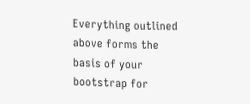Everything outlined above forms the basis of your bootstrap for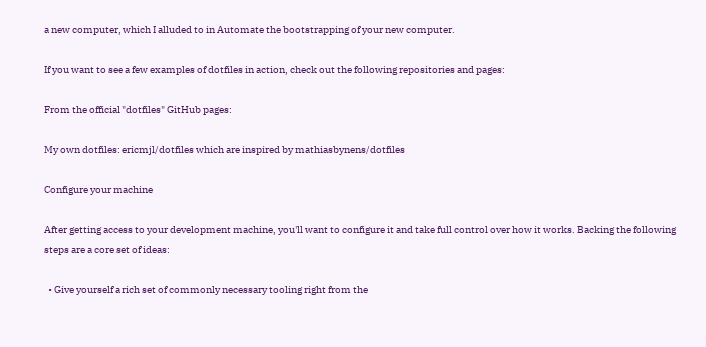a new computer, which I alluded to in Automate the bootstrapping of your new computer.

If you want to see a few examples of dotfiles in action, check out the following repositories and pages:

From the official "dotfiles" GitHub pages:

My own dotfiles: ericmjl/dotfiles which are inspired by mathiasbynens/dotfiles

Configure your machine

After getting access to your development machine, you'll want to configure it and take full control over how it works. Backing the following steps are a core set of ideas:

  • Give yourself a rich set of commonly necessary tooling right from the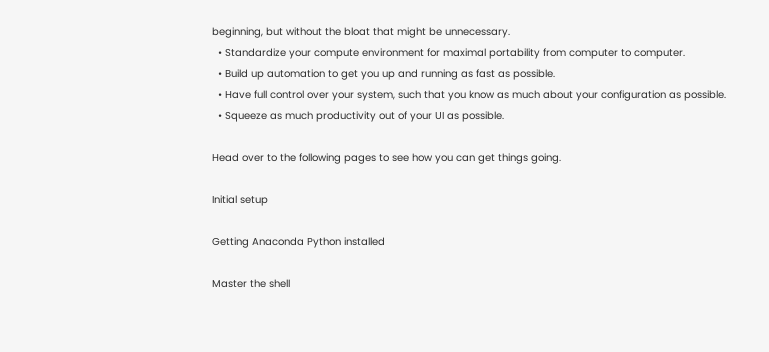beginning, but without the bloat that might be unnecessary.
  • Standardize your compute environment for maximal portability from computer to computer.
  • Build up automation to get you up and running as fast as possible.
  • Have full control over your system, such that you know as much about your configuration as possible.
  • Squeeze as much productivity out of your UI as possible.

Head over to the following pages to see how you can get things going.

Initial setup

Getting Anaconda Python installed

Master the shell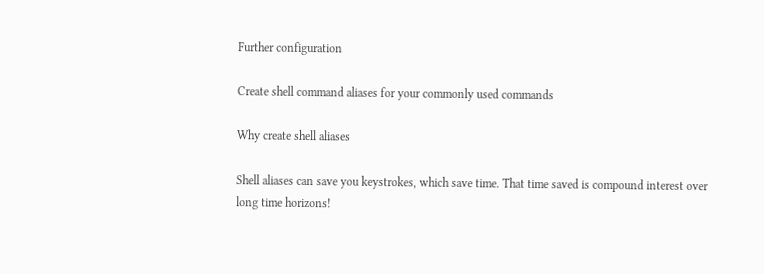Further configuration

Create shell command aliases for your commonly used commands

Why create shell aliases

Shell aliases can save you keystrokes, which save time. That time saved is compound interest over long time horizons!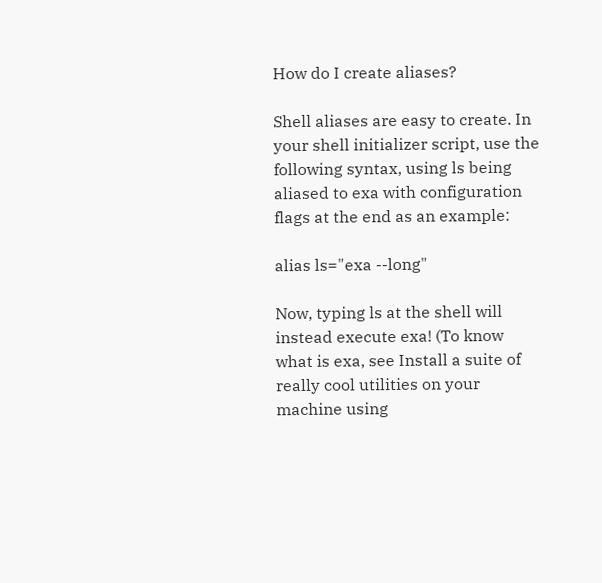How do I create aliases?

Shell aliases are easy to create. In your shell initializer script, use the following syntax, using ls being aliased to exa with configuration flags at the end as an example:

alias ls="exa --long"

Now, typing ls at the shell will instead execute exa! (To know what is exa, see Install a suite of really cool utilities on your machine using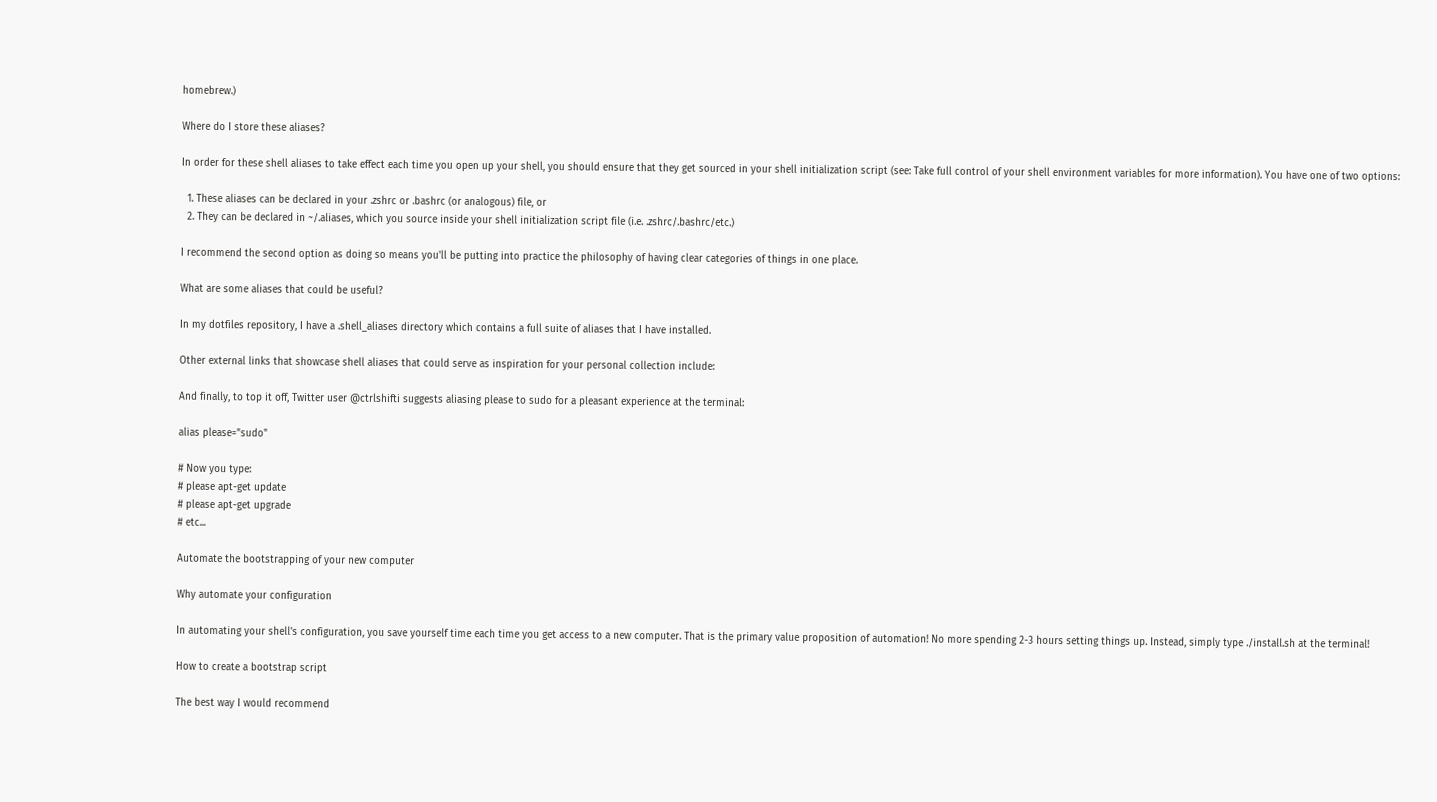homebrew.)

Where do I store these aliases?

In order for these shell aliases to take effect each time you open up your shell, you should ensure that they get sourced in your shell initialization script (see: Take full control of your shell environment variables for more information). You have one of two options:

  1. These aliases can be declared in your .zshrc or .bashrc (or analogous) file, or
  2. They can be declared in ~/.aliases, which you source inside your shell initialization script file (i.e. .zshrc/.bashrc/etc.)

I recommend the second option as doing so means you'll be putting into practice the philosophy of having clear categories of things in one place.

What are some aliases that could be useful?

In my dotfiles repository, I have a .shell_aliases directory which contains a full suite of aliases that I have installed.

Other external links that showcase shell aliases that could serve as inspiration for your personal collection include:

And finally, to top it off, Twitter user @ctrlshifti suggests aliasing please to sudo for a pleasant experience at the terminal:

alias please="sudo"

# Now you type:
# please apt-get update
# please apt-get upgrade
# etc...

Automate the bootstrapping of your new computer

Why automate your configuration

In automating your shell's configuration, you save yourself time each time you get access to a new computer. That is the primary value proposition of automation! No more spending 2-3 hours setting things up. Instead, simply type ./install.sh at the terminal!

How to create a bootstrap script

The best way I would recommend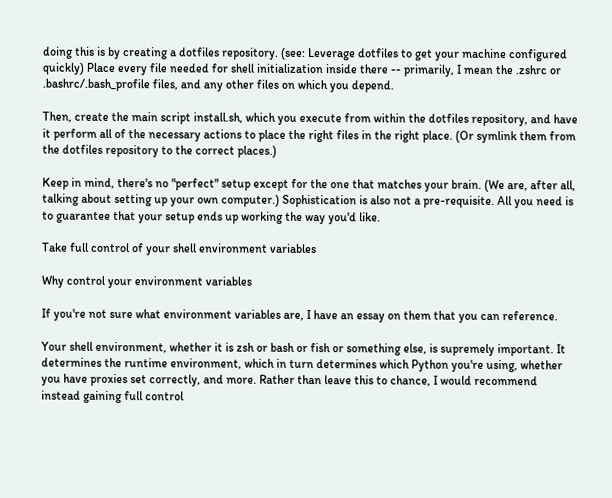doing this is by creating a dotfiles repository. (see: Leverage dotfiles to get your machine configured quickly) Place every file needed for shell initialization inside there -- primarily, I mean the .zshrc or .bashrc/.bash_profile files, and any other files on which you depend.

Then, create the main script install.sh, which you execute from within the dotfiles repository, and have it perform all of the necessary actions to place the right files in the right place. (Or symlink them from the dotfiles repository to the correct places.)

Keep in mind, there's no "perfect" setup except for the one that matches your brain. (We are, after all, talking about setting up your own computer.) Sophistication is also not a pre-requisite. All you need is to guarantee that your setup ends up working the way you'd like.

Take full control of your shell environment variables

Why control your environment variables

If you're not sure what environment variables are, I have an essay on them that you can reference.

Your shell environment, whether it is zsh or bash or fish or something else, is supremely important. It determines the runtime environment, which in turn determines which Python you're using, whether you have proxies set correctly, and more. Rather than leave this to chance, I would recommend instead gaining full control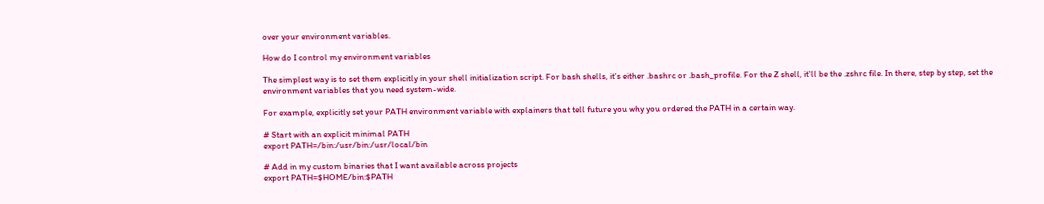over your environment variables.

How do I control my environment variables

The simplest way is to set them explicitly in your shell initialization script. For bash shells, it's either .bashrc or .bash_profile. For the Z shell, it'll be the .zshrc file. In there, step by step, set the environment variables that you need system-wide.

For example, explicitly set your PATH environment variable with explainers that tell future you why you ordered the PATH in a certain way.

# Start with an explicit minimal PATH
export PATH=/bin:/usr/bin:/usr/local/bin

# Add in my custom binaries that I want available across projects
export PATH=$HOME/bin:$PATH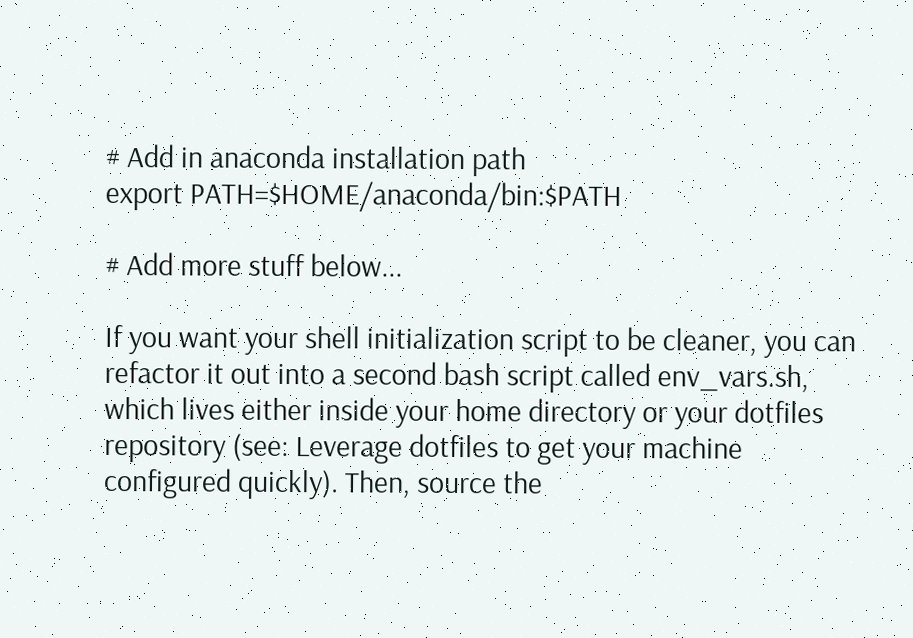# Add in anaconda installation path
export PATH=$HOME/anaconda/bin:$PATH

# Add more stuff below...

If you want your shell initialization script to be cleaner, you can refactor it out into a second bash script called env_vars.sh, which lives either inside your home directory or your dotfiles repository (see: Leverage dotfiles to get your machine configured quickly). Then, source the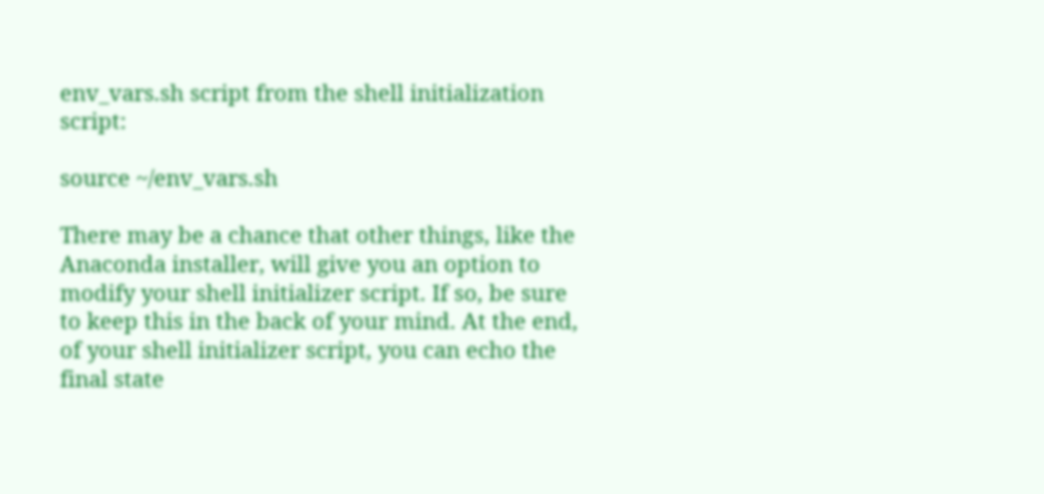env_vars.sh script from the shell initialization script:

source ~/env_vars.sh

There may be a chance that other things, like the Anaconda installer, will give you an option to modify your shell initializer script. If so, be sure to keep this in the back of your mind. At the end, of your shell initializer script, you can echo the final state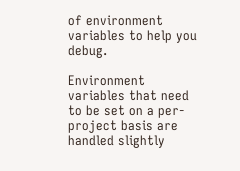of environment variables to help you debug.

Environment variables that need to be set on a per-project basis are handled slightly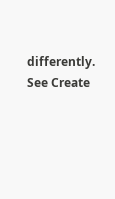differently. See Create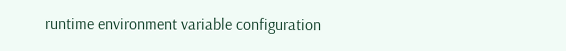runtime environment variable configuration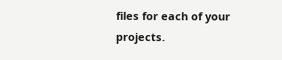files for each of your projects.